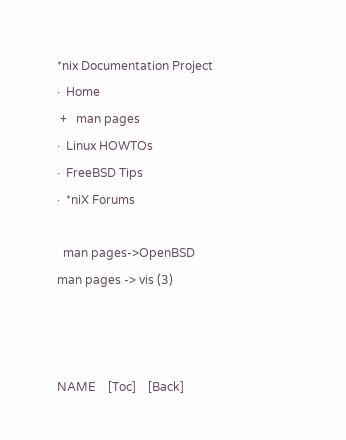*nix Documentation Project
·  Home
 +   man pages
·  Linux HOWTOs
·  FreeBSD Tips
·  *niX Forums

  man pages->OpenBSD man pages -> vis (3)



NAME    [Toc]    [Back]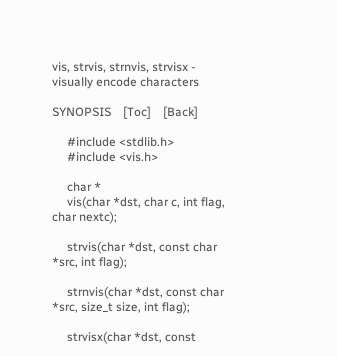vis, strvis, strnvis, strvisx - visually encode characters

SYNOPSIS    [Toc]    [Back]

     #include <stdlib.h>
     #include <vis.h>

     char *
     vis(char *dst, char c, int flag, char nextc);

     strvis(char *dst, const char *src, int flag);

     strnvis(char *dst, const char *src, size_t size, int flag);

     strvisx(char *dst, const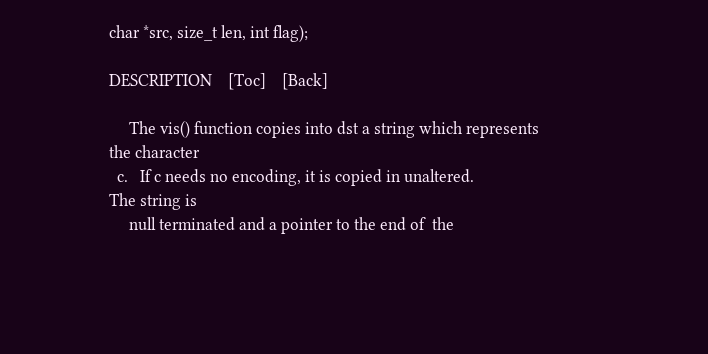char *src, size_t len, int flag);

DESCRIPTION    [Toc]    [Back]

     The vis() function copies into dst a string which represents
the character
  c.   If c needs no encoding, it is copied in unaltered.
The string is
     null terminated and a pointer to the end of  the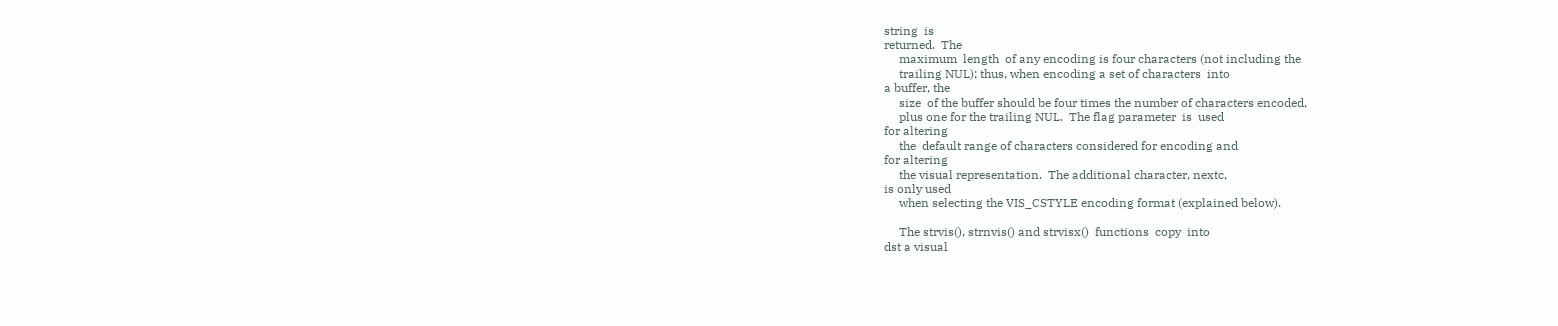string  is
returned.  The
     maximum  length  of any encoding is four characters (not including the
     trailing NUL); thus, when encoding a set of characters  into
a buffer, the
     size  of the buffer should be four times the number of characters encoded,
     plus one for the trailing NUL.  The flag parameter  is  used
for altering
     the  default range of characters considered for encoding and
for altering
     the visual representation.  The additional character, nextc,
is only used
     when selecting the VIS_CSTYLE encoding format (explained below).

     The strvis(), strnvis() and strvisx()  functions  copy  into
dst a visual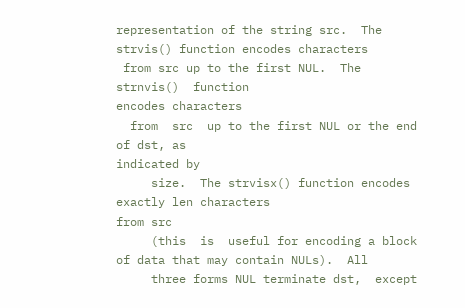representation of the string src.  The strvis() function encodes characters
 from src up to the first NUL.  The  strnvis()  function
encodes characters
  from  src  up to the first NUL or the end of dst, as
indicated by
     size.  The strvisx() function encodes exactly len characters
from src
     (this  is  useful for encoding a block of data that may contain NULs).  All
     three forms NUL terminate dst,  except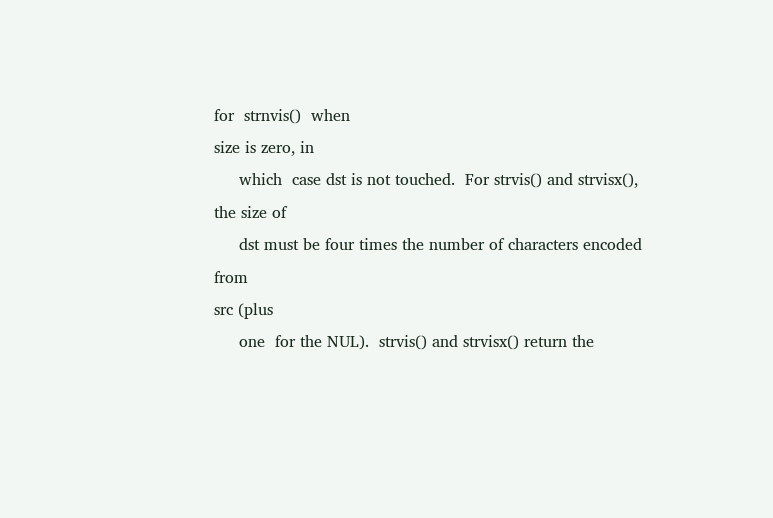for  strnvis()  when
size is zero, in
     which  case dst is not touched.  For strvis() and strvisx(),
the size of
     dst must be four times the number of characters encoded from
src (plus
     one  for the NUL).  strvis() and strvisx() return the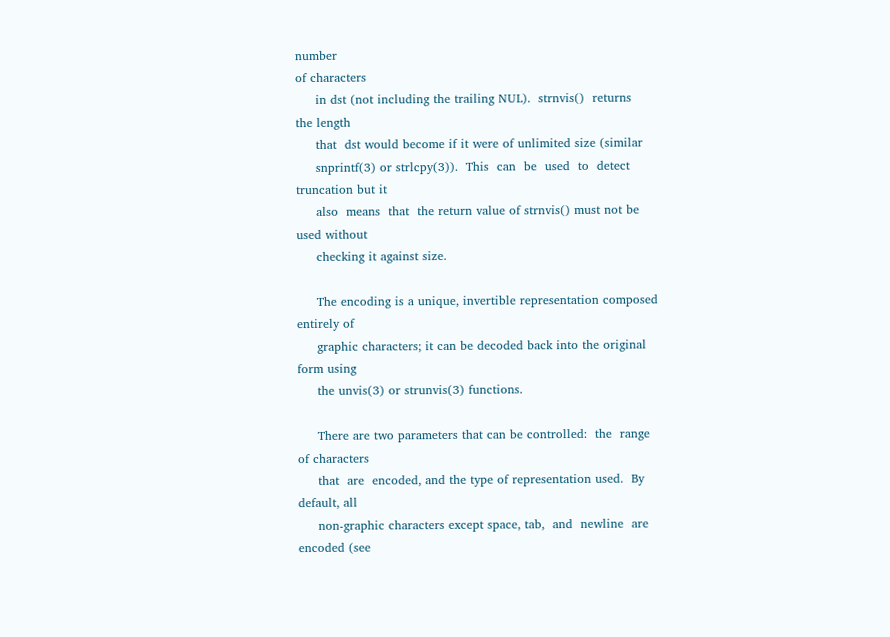number
of characters
     in dst (not including the trailing NUL).  strnvis()  returns
the length
     that  dst would become if it were of unlimited size (similar
     snprintf(3) or strlcpy(3)).  This  can  be  used  to  detect
truncation but it
     also  means  that  the return value of strnvis() must not be
used without
     checking it against size.

     The encoding is a unique, invertible representation composed
entirely of
     graphic characters; it can be decoded back into the original
form using
     the unvis(3) or strunvis(3) functions.

     There are two parameters that can be controlled:  the  range
of characters
     that  are  encoded, and the type of representation used.  By
default, all
     non-graphic characters except space, tab,  and  newline  are
encoded (see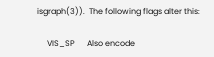isgraph(3)).  The following flags alter this:

     VIS_SP      Also encode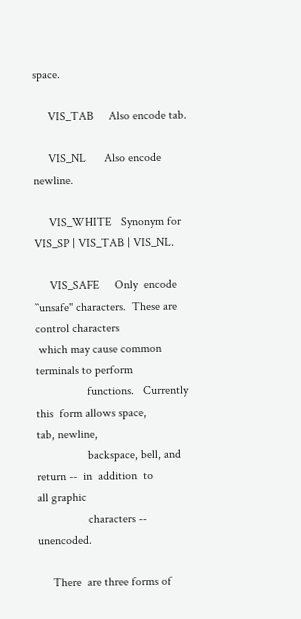space.

     VIS_TAB     Also encode tab.

     VIS_NL      Also encode newline.

     VIS_WHITE   Synonym for VIS_SP | VIS_TAB | VIS_NL.

     VIS_SAFE     Only  encode  ``unsafe'' characters.  These are
control characters
 which may cause common terminals to perform
                 functions.   Currently  this  form allows space,
tab, newline,
                 backspace, bell, and return --  in  addition  to
all graphic
                 characters -- unencoded.

     There  are three forms of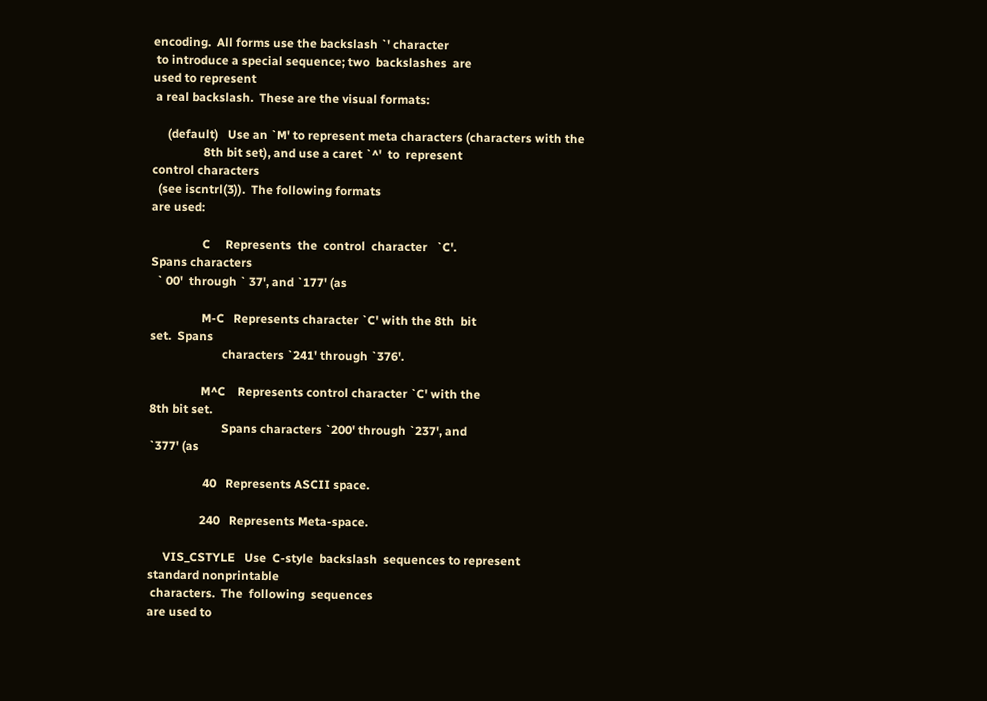encoding.  All forms use the backslash `' character
 to introduce a special sequence; two  backslashes  are
used to represent
 a real backslash.  These are the visual formats:

     (default)   Use an `M' to represent meta characters (characters with the
                 8th bit set), and use a caret `^'  to  represent
control characters
  (see iscntrl(3)).  The following formats
are used:

                 C     Represents  the  control  character   `C'.
Spans characters
  ` 00'  through ` 37', and `177' (as

                 M-C   Represents character `C' with the 8th  bit
set.  Spans
                        characters `241' through `376'.

                 M^C    Represents control character `C' with the
8th bit set.
                        Spans characters `200' through `237', and
`377' (as

                  40   Represents ASCII space.

                 240   Represents Meta-space.

     VIS_CSTYLE   Use  C-style  backslash  sequences to represent
standard nonprintable
 characters.  The  following  sequences
are used to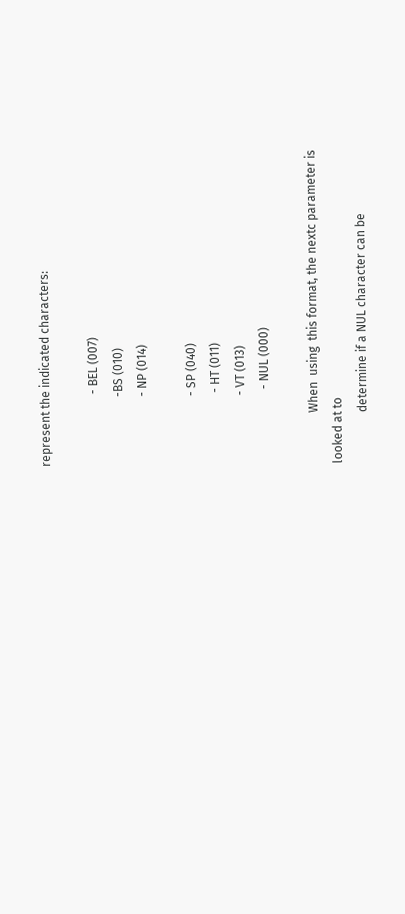represent the indicated characters:

                        - BEL (007)
                       -BS (010)
                       - NP (014)

                       - SP (040)
                        - HT (011)
                       - VT (013)
                         - NUL (000)

                 When  using  this format, the nextc parameter is
looked at to
                 determine if a NUL character can be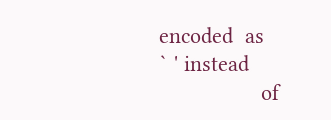encoded  as
` ' instead
                 of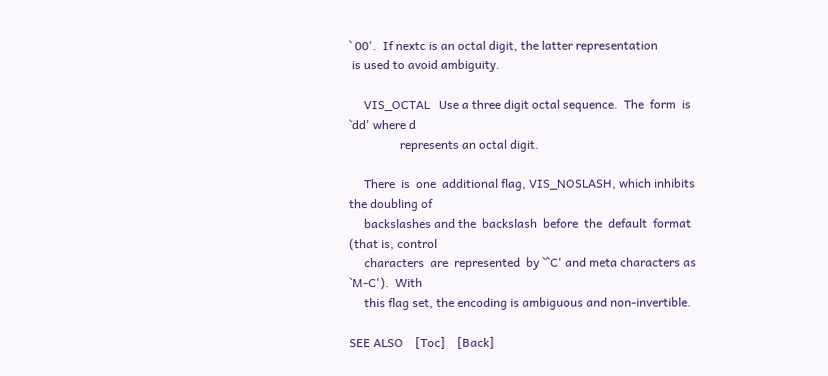` 00'.  If nextc is an octal digit, the latter representation
 is used to avoid ambiguity.

     VIS_OCTAL   Use a three digit octal sequence.  The  form  is
`dd' where d
                 represents an octal digit.

     There  is  one  additional flag, VIS_NOSLASH, which inhibits
the doubling of
     backslashes and the  backslash  before  the  default  format
(that is, control
     characters  are  represented  by `^C' and meta characters as
`M-C').  With
     this flag set, the encoding is ambiguous and non-invertible.

SEE ALSO    [Toc]    [Back]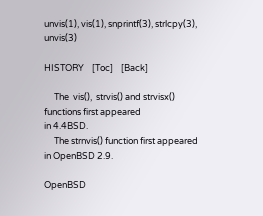unvis(1), vis(1), snprintf(3), strlcpy(3), unvis(3)

HISTORY    [Toc]    [Back]

     The  vis(),  strvis() and strvisx() functions first appeared
in 4.4BSD.
     The strnvis() function first appeared in OpenBSD 2.9.

OpenBSD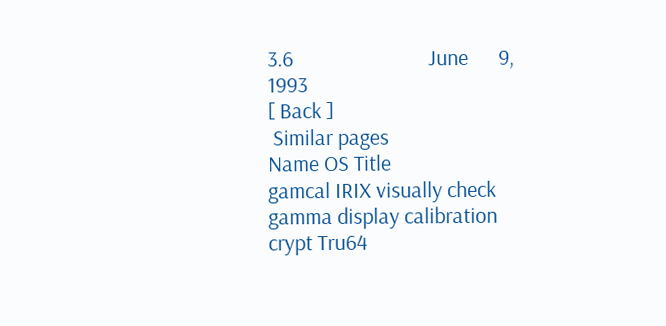3.6                           June      9,      1993
[ Back ]
 Similar pages
Name OS Title
gamcal IRIX visually check gamma display calibration
crypt Tru64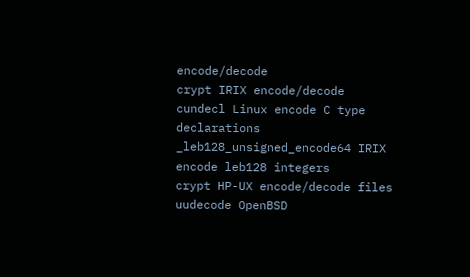encode/decode
crypt IRIX encode/decode
cundecl Linux encode C type declarations
_leb128_unsigned_encode64 IRIX encode leb128 integers
crypt HP-UX encode/decode files
uudecode OpenBSD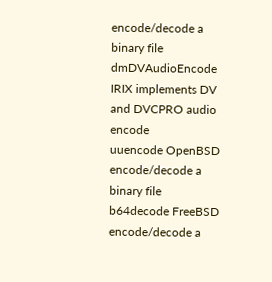encode/decode a binary file
dmDVAudioEncode IRIX implements DV and DVCPRO audio encode
uuencode OpenBSD encode/decode a binary file
b64decode FreeBSD encode/decode a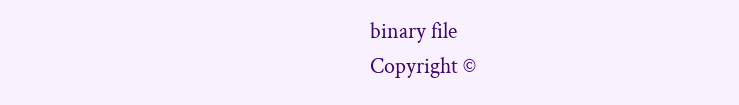binary file
Copyright ©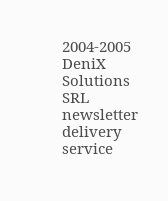2004-2005 DeniX Solutions SRL
newsletter delivery service